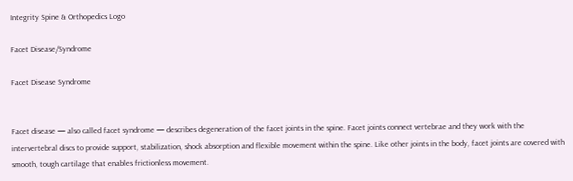Integrity Spine & Orthopedics Logo

Facet Disease/Syndrome

Facet Disease Syndrome


Facet disease — also called facet syndrome — describes degeneration of the facet joints in the spine. Facet joints connect vertebrae and they work with the intervertebral discs to provide support, stabilization, shock absorption and flexible movement within the spine. Like other joints in the body, facet joints are covered with smooth, tough cartilage that enables frictionless movement.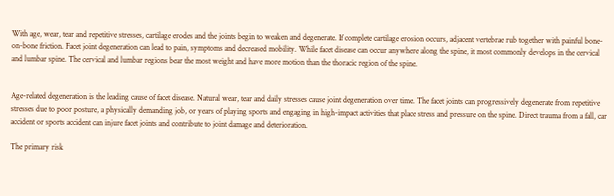With age, wear, tear and repetitive stresses, cartilage erodes and the joints begin to weaken and degenerate. If complete cartilage erosion occurs, adjacent vertebrae rub together with painful bone-on-bone friction. Facet joint degeneration can lead to pain, symptoms and decreased mobility. While facet disease can occur anywhere along the spine, it most commonly develops in the cervical and lumbar spine. The cervical and lumbar regions bear the most weight and have more motion than the thoracic region of the spine.


Age-related degeneration is the leading cause of facet disease. Natural wear, tear and daily stresses cause joint degeneration over time. The facet joints can progressively degenerate from repetitive stresses due to poor posture, a physically demanding job, or years of playing sports and engaging in high-impact activities that place stress and pressure on the spine. Direct trauma from a fall, car accident or sports accident can injure facet joints and contribute to joint damage and deterioration.

The primary risk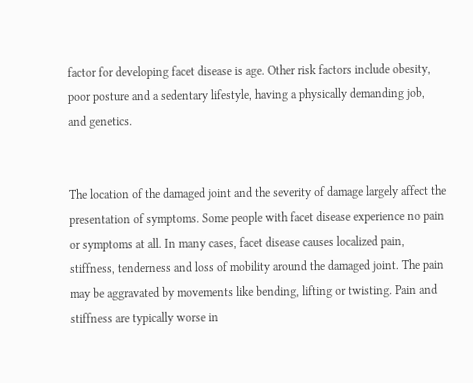factor for developing facet disease is age. Other risk factors include obesity, poor posture and a sedentary lifestyle, having a physically demanding job, and genetics.


The location of the damaged joint and the severity of damage largely affect the presentation of symptoms. Some people with facet disease experience no pain or symptoms at all. In many cases, facet disease causes localized pain, stiffness, tenderness and loss of mobility around the damaged joint. The pain may be aggravated by movements like bending, lifting or twisting. Pain and stiffness are typically worse in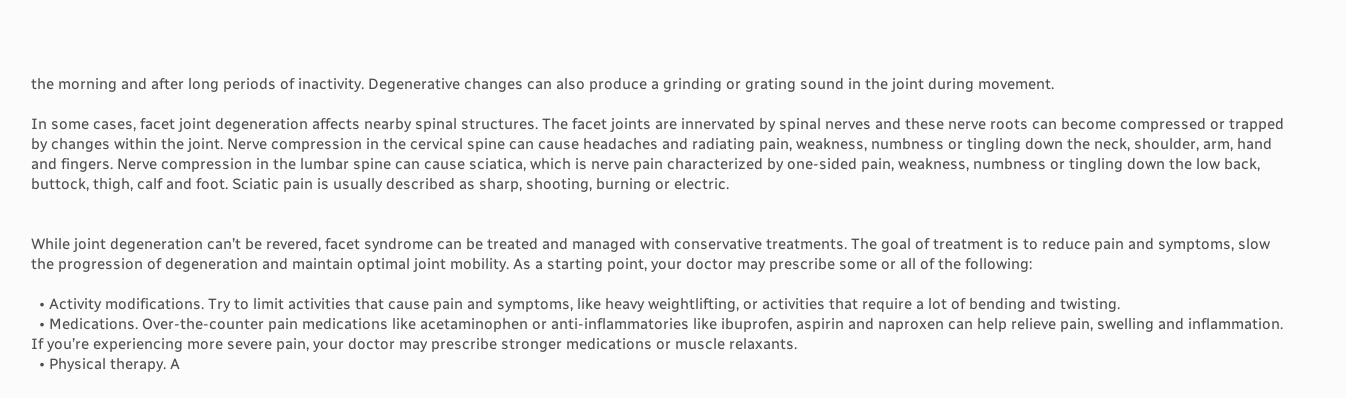the morning and after long periods of inactivity. Degenerative changes can also produce a grinding or grating sound in the joint during movement.

In some cases, facet joint degeneration affects nearby spinal structures. The facet joints are innervated by spinal nerves and these nerve roots can become compressed or trapped by changes within the joint. Nerve compression in the cervical spine can cause headaches and radiating pain, weakness, numbness or tingling down the neck, shoulder, arm, hand and fingers. Nerve compression in the lumbar spine can cause sciatica, which is nerve pain characterized by one-sided pain, weakness, numbness or tingling down the low back, buttock, thigh, calf and foot. Sciatic pain is usually described as sharp, shooting, burning or electric.


While joint degeneration can’t be revered, facet syndrome can be treated and managed with conservative treatments. The goal of treatment is to reduce pain and symptoms, slow the progression of degeneration and maintain optimal joint mobility. As a starting point, your doctor may prescribe some or all of the following:

  • Activity modifications. Try to limit activities that cause pain and symptoms, like heavy weightlifting, or activities that require a lot of bending and twisting.
  • Medications. Over-the-counter pain medications like acetaminophen or anti-inflammatories like ibuprofen, aspirin and naproxen can help relieve pain, swelling and inflammation. If you’re experiencing more severe pain, your doctor may prescribe stronger medications or muscle relaxants.
  • Physical therapy. A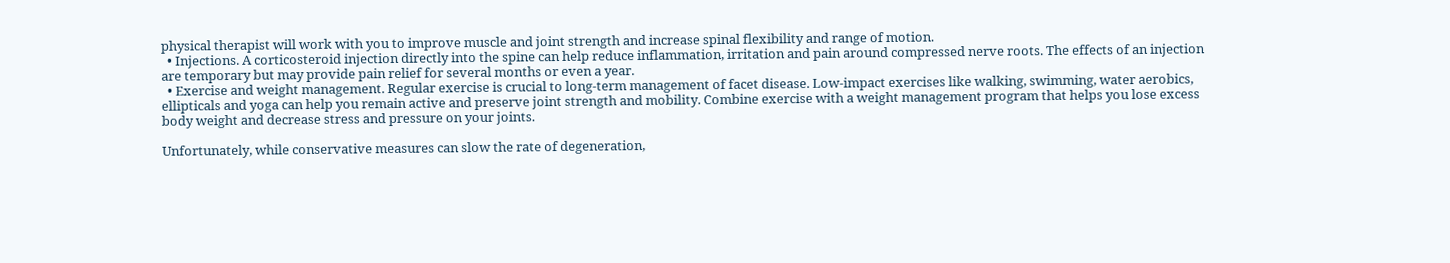physical therapist will work with you to improve muscle and joint strength and increase spinal flexibility and range of motion.
  • Injections. A corticosteroid injection directly into the spine can help reduce inflammation, irritation and pain around compressed nerve roots. The effects of an injection are temporary but may provide pain relief for several months or even a year.
  • Exercise and weight management. Regular exercise is crucial to long-term management of facet disease. Low-impact exercises like walking, swimming, water aerobics, ellipticals and yoga can help you remain active and preserve joint strength and mobility. Combine exercise with a weight management program that helps you lose excess body weight and decrease stress and pressure on your joints.

Unfortunately, while conservative measures can slow the rate of degeneration,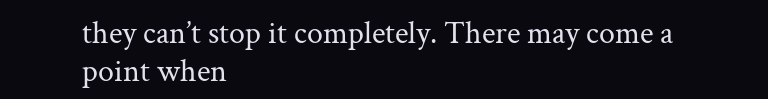they can’t stop it completely. There may come a point when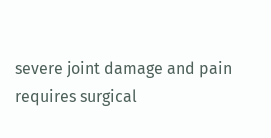severe joint damage and pain requires surgical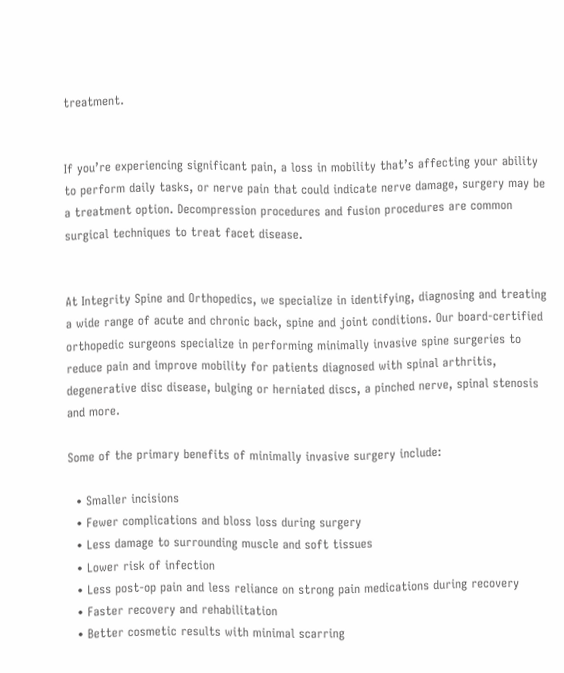treatment.


If you’re experiencing significant pain, a loss in mobility that’s affecting your ability to perform daily tasks, or nerve pain that could indicate nerve damage, surgery may be a treatment option. Decompression procedures and fusion procedures are common surgical techniques to treat facet disease.


At Integrity Spine and Orthopedics, we specialize in identifying, diagnosing and treating a wide range of acute and chronic back, spine and joint conditions. Our board-certified orthopedic surgeons specialize in performing minimally invasive spine surgeries to reduce pain and improve mobility for patients diagnosed with spinal arthritis, degenerative disc disease, bulging or herniated discs, a pinched nerve, spinal stenosis and more.

Some of the primary benefits of minimally invasive surgery include:

  • Smaller incisions
  • Fewer complications and bloss loss during surgery
  • Less damage to surrounding muscle and soft tissues
  • Lower risk of infection
  • Less post-op pain and less reliance on strong pain medications during recovery
  • Faster recovery and rehabilitation
  • Better cosmetic results with minimal scarring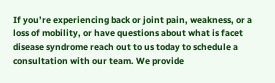If you’re experiencing back or joint pain, weakness, or a loss of mobility, or have questions about what is facet disease syndrome reach out to us today to schedule a consultation with our team. We provide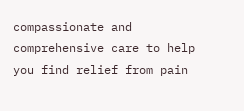compassionate and comprehensive care to help you find relief from pain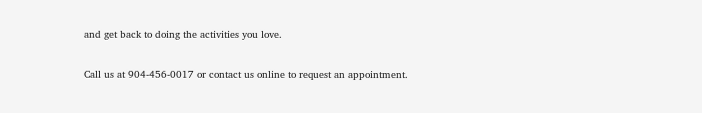and get back to doing the activities you love.

Call us at 904-456-0017 or contact us online to request an appointment.